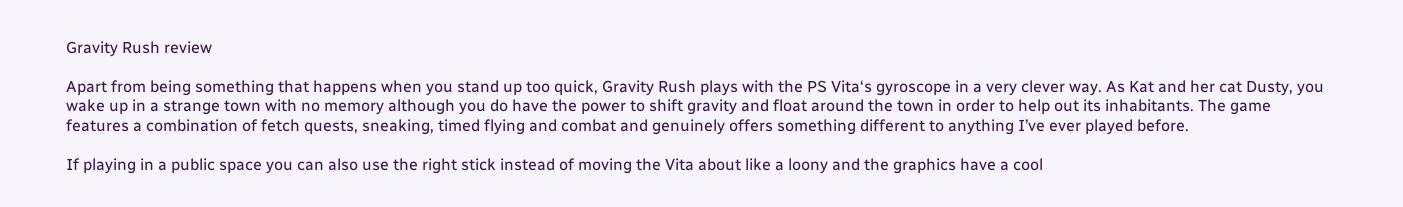Gravity Rush review

Apart from being something that happens when you stand up too quick, Gravity Rush plays with the PS Vita‘s gyroscope in a very clever way. As Kat and her cat Dusty, you wake up in a strange town with no memory although you do have the power to shift gravity and float around the town in order to help out its inhabitants. The game features a combination of fetch quests, sneaking, timed flying and combat and genuinely offers something different to anything I’ve ever played before.

If playing in a public space you can also use the right stick instead of moving the Vita about like a loony and the graphics have a cool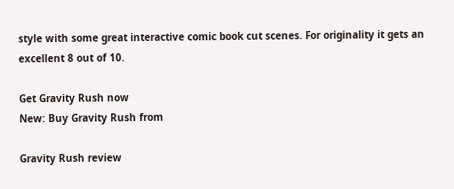style with some great interactive comic book cut scenes. For originality it gets an excellent 8 out of 10.

Get Gravity Rush now
New: Buy Gravity Rush from

Gravity Rush review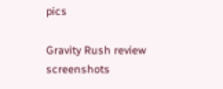pics

Gravity Rush review screenshots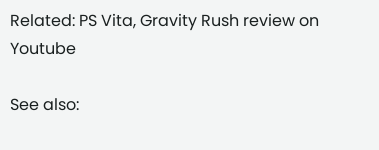Related: PS Vita, Gravity Rush review on Youtube

See also: